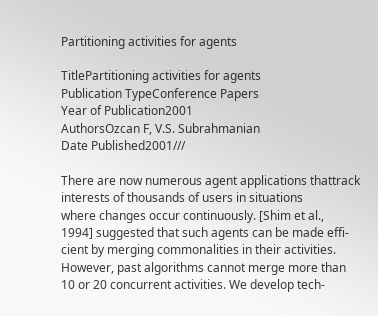Partitioning activities for agents

TitlePartitioning activities for agents
Publication TypeConference Papers
Year of Publication2001
AuthorsOzcan F, V.S. Subrahmanian
Date Published2001///

There are now numerous agent applications thattrack interests of thousands of users in situations
where changes occur continuously. [Shim et al.,
1994] suggested that such agents can be made effi-
cient by merging commonalities in their activities.
However, past algorithms cannot merge more than
10 or 20 concurrent activities. We develop tech-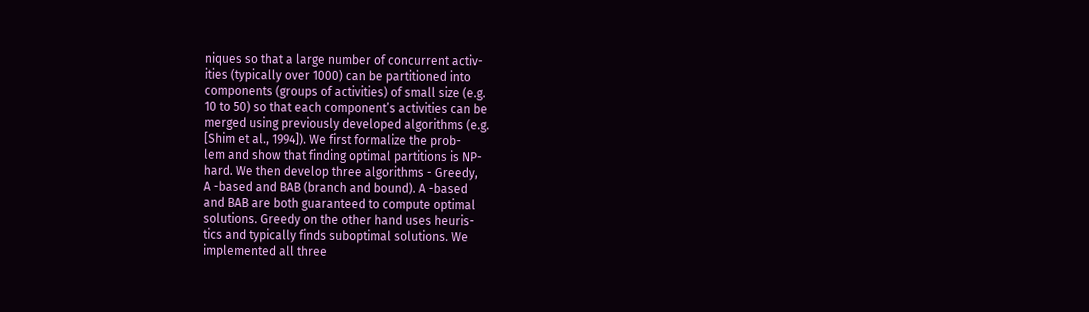niques so that a large number of concurrent activ-
ities (typically over 1000) can be partitioned into
components (groups of activities) of small size (e.g.
10 to 50) so that each component’s activities can be
merged using previously developed algorithms (e.g.
[Shim et al., 1994]). We first formalize the prob-
lem and show that finding optimal partitions is NP-
hard. We then develop three algorithms - Greedy,
A -based and BAB (branch and bound). A -based
and BAB are both guaranteed to compute optimal
solutions. Greedy on the other hand uses heuris-
tics and typically finds suboptimal solutions. We
implemented all three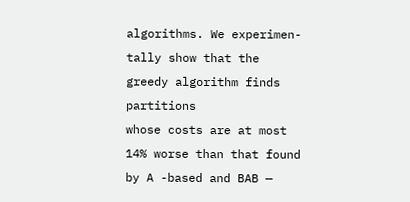algorithms. We experimen-
tally show that the greedy algorithm finds partitions
whose costs are at most 14% worse than that found
by A -based and BAB —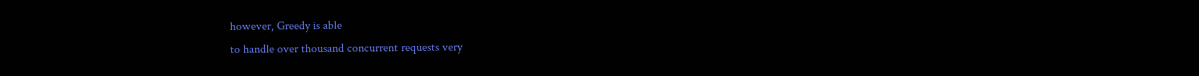however, Greedy is able
to handle over thousand concurrent requests very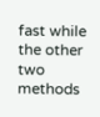fast while the other two methods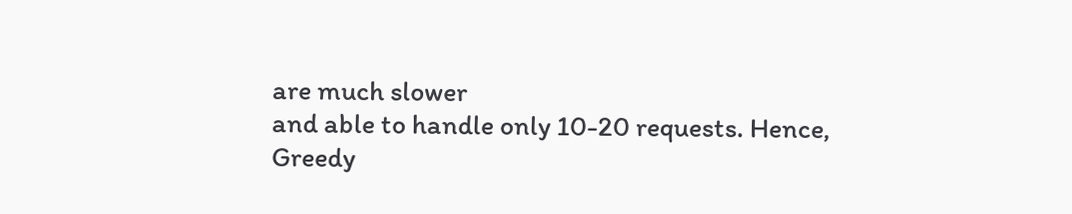are much slower
and able to handle only 10-20 requests. Hence,
Greedy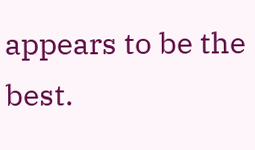appears to be the best.